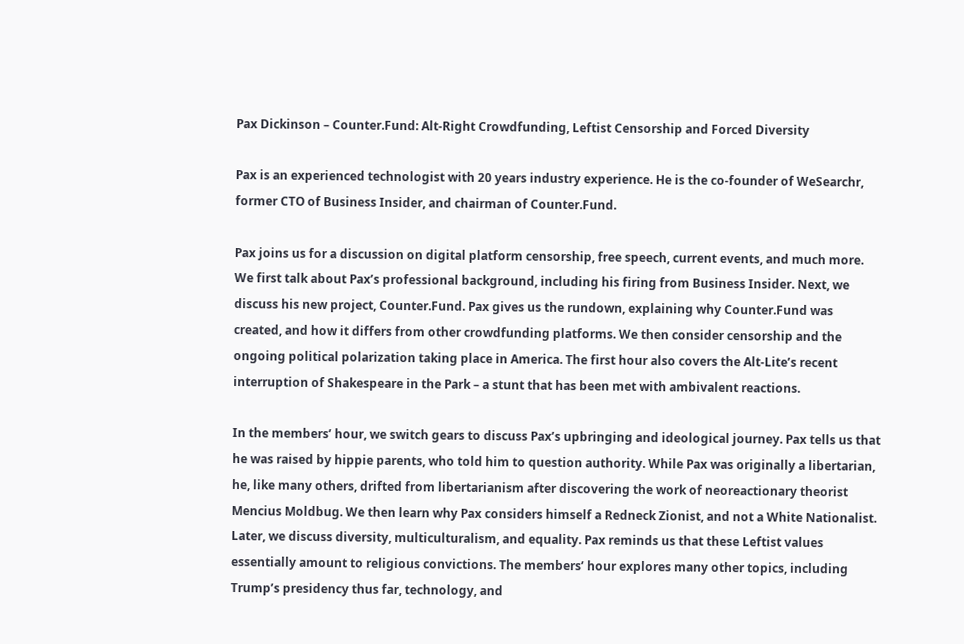Pax Dickinson – Counter.Fund: Alt-Right Crowdfunding, Leftist Censorship and Forced Diversity

Pax is an experienced technologist with 20 years industry experience. He is the co-founder of WeSearchr, former CTO of Business Insider, and chairman of Counter.Fund.

Pax joins us for a discussion on digital platform censorship, free speech, current events, and much more. We first talk about Pax’s professional background, including his firing from Business Insider. Next, we discuss his new project, Counter.Fund. Pax gives us the rundown, explaining why Counter.Fund was created, and how it differs from other crowdfunding platforms. We then consider censorship and the ongoing political polarization taking place in America. The first hour also covers the Alt-Lite’s recent interruption of Shakespeare in the Park – a stunt that has been met with ambivalent reactions.

In the members’ hour, we switch gears to discuss Pax’s upbringing and ideological journey. Pax tells us that he was raised by hippie parents, who told him to question authority. While Pax was originally a libertarian, he, like many others, drifted from libertarianism after discovering the work of neoreactionary theorist Mencius Moldbug. We then learn why Pax considers himself a Redneck Zionist, and not a White Nationalist. Later, we discuss diversity, multiculturalism, and equality. Pax reminds us that these Leftist values essentially amount to religious convictions. The members’ hour explores many other topics, including Trump’s presidency thus far, technology, and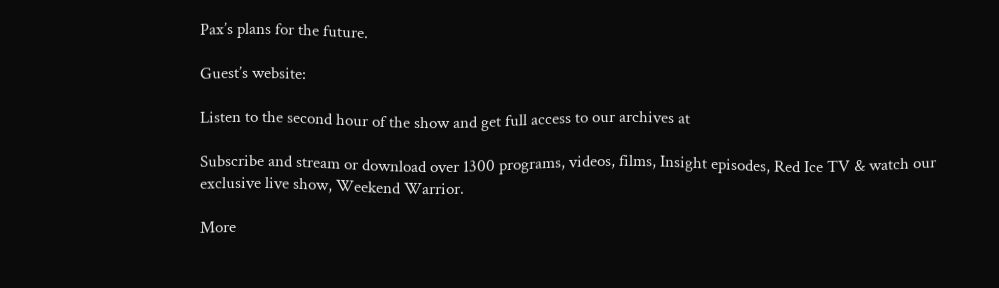Pax’s plans for the future.

Guest’s website:

Listen to the second hour of the show and get full access to our archives at

Subscribe and stream or download over 1300 programs, videos, films, Insight episodes, Red Ice TV & watch our exclusive live show, Weekend Warrior.

More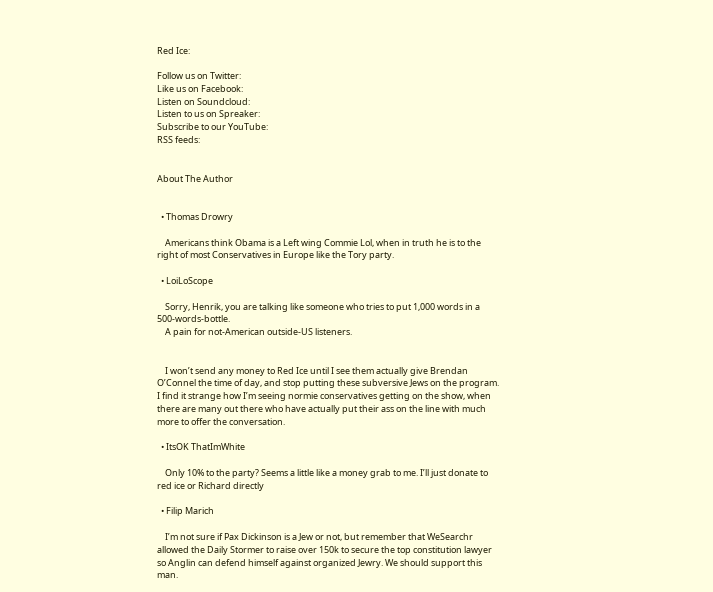Red Ice:

Follow us on Twitter:
Like us on Facebook:
Listen on Soundcloud:
Listen to us on Spreaker:
Subscribe to our YouTube:
RSS feeds:


About The Author


  • Thomas Drowry

    Americans think Obama is a Left wing Commie Lol, when in truth he is to the right of most Conservatives in Europe like the Tory party.

  • LoiLoScope

    Sorry, Henrik, you are talking like someone who tries to put 1,000 words in a 500-words-bottle.
    A pain for not-American outside-US listeners.


    I won’t send any money to Red Ice until I see them actually give Brendan O’Connel the time of day, and stop putting these subversive Jews on the program. I find it strange how I’m seeing normie conservatives getting on the show, when there are many out there who have actually put their ass on the line with much more to offer the conversation.

  • ItsOK ThatImWhite

    Only 10% to the party? Seems a little like a money grab to me. I’ll just donate to red ice or Richard directly

  • Filip Marich

    I’m not sure if Pax Dickinson is a Jew or not, but remember that WeSearchr allowed the Daily Stormer to raise over 150k to secure the top constitution lawyer so Anglin can defend himself against organized Jewry. We should support this man.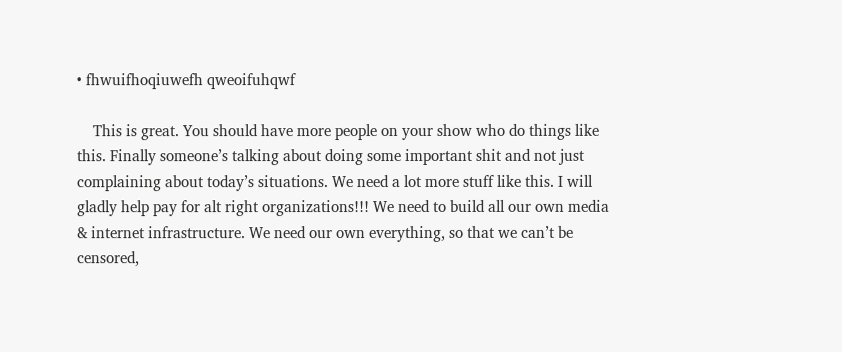• fhwuifhoqiuwefh qweoifuhqwf

    This is great. You should have more people on your show who do things like this. Finally someone’s talking about doing some important shit and not just complaining about today’s situations. We need a lot more stuff like this. I will gladly help pay for alt right organizations!!! We need to build all our own media & internet infrastructure. We need our own everything, so that we can’t be censored,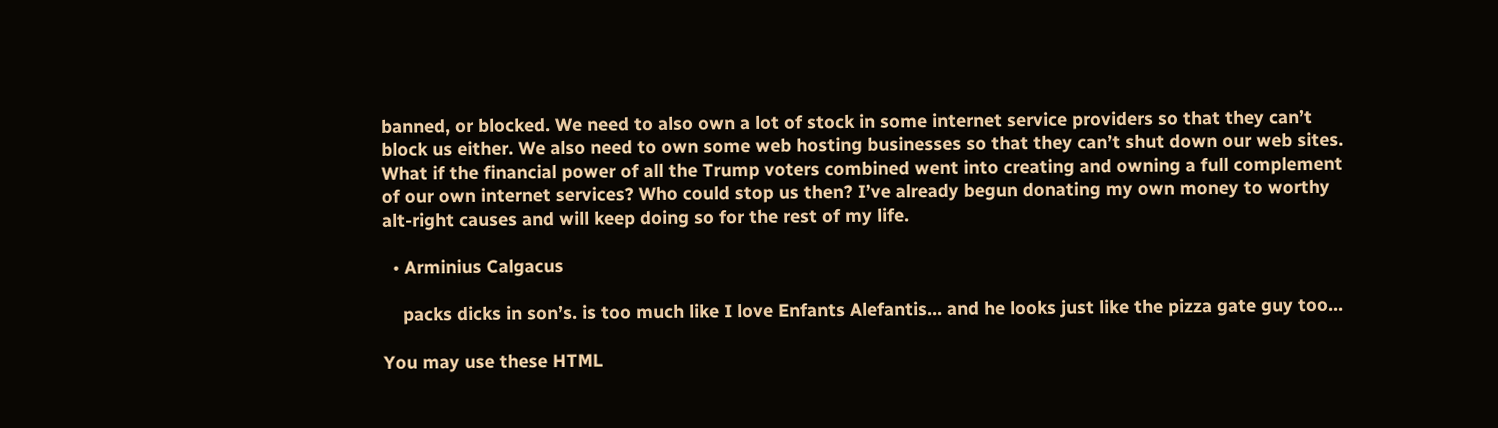banned, or blocked. We need to also own a lot of stock in some internet service providers so that they can’t block us either. We also need to own some web hosting businesses so that they can’t shut down our web sites. What if the financial power of all the Trump voters combined went into creating and owning a full complement of our own internet services? Who could stop us then? I’ve already begun donating my own money to worthy alt-right causes and will keep doing so for the rest of my life.

  • Arminius Calgacus

    packs dicks in son’s. is too much like I love Enfants Alefantis… and he looks just like the pizza gate guy too…

You may use these HTML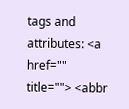tags and attributes: <a href="" title=""> <abbr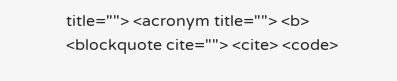title=""> <acronym title=""> <b> <blockquote cite=""> <cite> <code>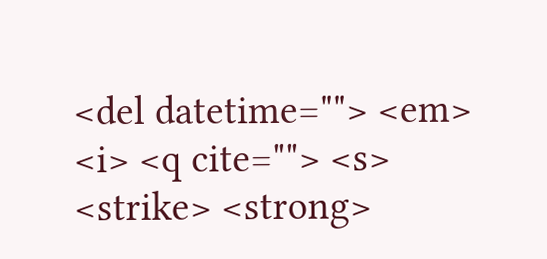<del datetime=""> <em> <i> <q cite=""> <s> <strike> <strong>